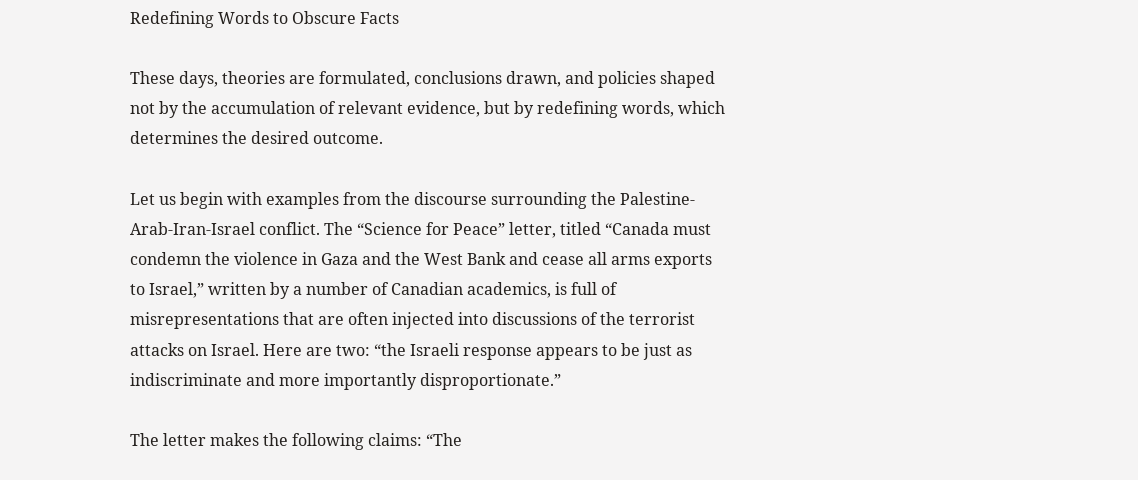Redefining Words to Obscure Facts

These days, theories are formulated, conclusions drawn, and policies shaped not by the accumulation of relevant evidence, but by redefining words, which determines the desired outcome.

Let us begin with examples from the discourse surrounding the Palestine-Arab-Iran-Israel conflict. The “Science for Peace” letter, titled “Canada must condemn the violence in Gaza and the West Bank and cease all arms exports to Israel,” written by a number of Canadian academics, is full of misrepresentations that are often injected into discussions of the terrorist attacks on Israel. Here are two: “the Israeli response appears to be just as indiscriminate and more importantly disproportionate.”

The letter makes the following claims: “The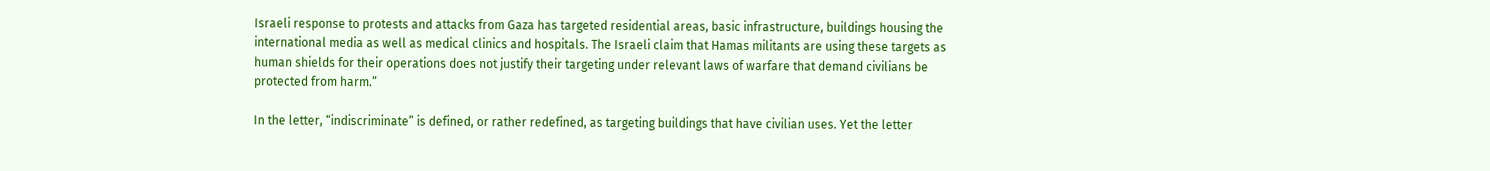Israeli response to protests and attacks from Gaza has targeted residential areas, basic infrastructure, buildings housing the international media as well as medical clinics and hospitals. The Israeli claim that Hamas militants are using these targets as human shields for their operations does not justify their targeting under relevant laws of warfare that demand civilians be protected from harm.”

In the letter, “indiscriminate” is defined, or rather redefined, as targeting buildings that have civilian uses. Yet the letter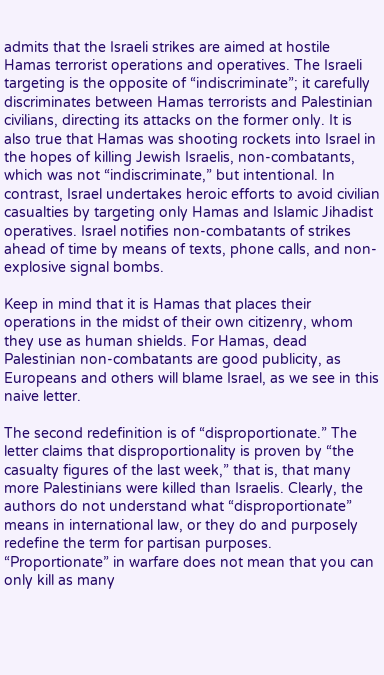admits that the Israeli strikes are aimed at hostile Hamas terrorist operations and operatives. The Israeli targeting is the opposite of “indiscriminate”; it carefully discriminates between Hamas terrorists and Palestinian civilians, directing its attacks on the former only. It is also true that Hamas was shooting rockets into Israel in the hopes of killing Jewish Israelis, non-combatants, which was not “indiscriminate,” but intentional. In contrast, Israel undertakes heroic efforts to avoid civilian casualties by targeting only Hamas and Islamic Jihadist operatives. Israel notifies non-combatants of strikes ahead of time by means of texts, phone calls, and non-explosive signal bombs.

Keep in mind that it is Hamas that places their operations in the midst of their own citizenry, whom they use as human shields. For Hamas, dead Palestinian non-combatants are good publicity, as Europeans and others will blame Israel, as we see in this naive letter.

The second redefinition is of “disproportionate.” The letter claims that disproportionality is proven by “the casualty figures of the last week,” that is, that many more Palestinians were killed than Israelis. Clearly, the authors do not understand what “disproportionate” means in international law, or they do and purposely redefine the term for partisan purposes. “Proportionate” in warfare does not mean that you can only kill as many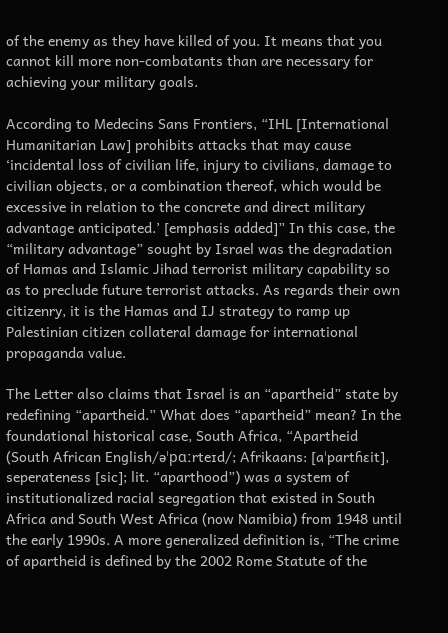of the enemy as they have killed of you. It means that you cannot kill more non-combatants than are necessary for achieving your military goals.

According to Medecins Sans Frontiers, “IHL [International Humanitarian Law] prohibits attacks that may cause ‘incidental loss of civilian life, injury to civilians, damage to civilian objects, or a combination thereof, which would be excessive in relation to the concrete and direct military advantage anticipated.’ [emphasis added]” In this case, the “military advantage” sought by Israel was the degradation of Hamas and Islamic Jihad terrorist military capability so as to preclude future terrorist attacks. As regards their own citizenry, it is the Hamas and IJ strategy to ramp up Palestinian citizen collateral damage for international propaganda value.

The Letter also claims that Israel is an “apartheid” state by redefining “apartheid.” What does “apartheid” mean? In the foundational historical case, South Africa, “Apartheid (South African English/əˈpɑːrteɪd/; Afrikaans: [aˈpartɦɛit], seperateness [sic]; lit. “aparthood”) was a system of institutionalized racial segregation that existed in South Africa and South West Africa (now Namibia) from 1948 until the early 1990s. A more generalized definition is, “The crime of apartheid is defined by the 2002 Rome Statute of the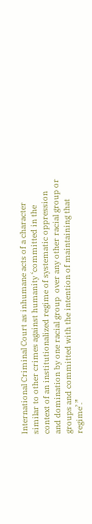International Criminal Court as inhumane acts of a character similar to other crimes against humanity ‘committed in the context of an institutionalized regime of systematic oppression and domination by one racial group  over any other racial group or groups and committed with the intention of maintaining that regime’.”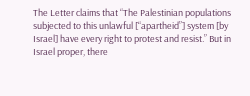The Letter claims that “The Palestinian populations subjected to this unlawful [“apartheid”] system [by Israel] have every right to protest and resist.” But in Israel proper, there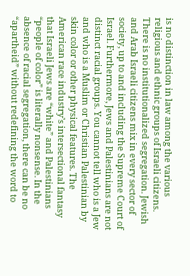is no distinction in law among the various religious and ethnic groups of Israeli citizens. There is no institutionalized segregation. Jewish and Arab Israeli citizens mix in every sector of society, up to and including the Supreme Court of Israel. Furthermore, Jews and Palestinians are not distinct racial groups. You cannot tell who is a Jew and who is a Muslim or Christian Palestinian by skin color or other physical features. The American race industry’s intersectional fantasy that Israeli Jews are “white” and Palestinians “people of color” is literally nonsense. In the absence of racial segregation, there can be no “apartheid” without redefining the word to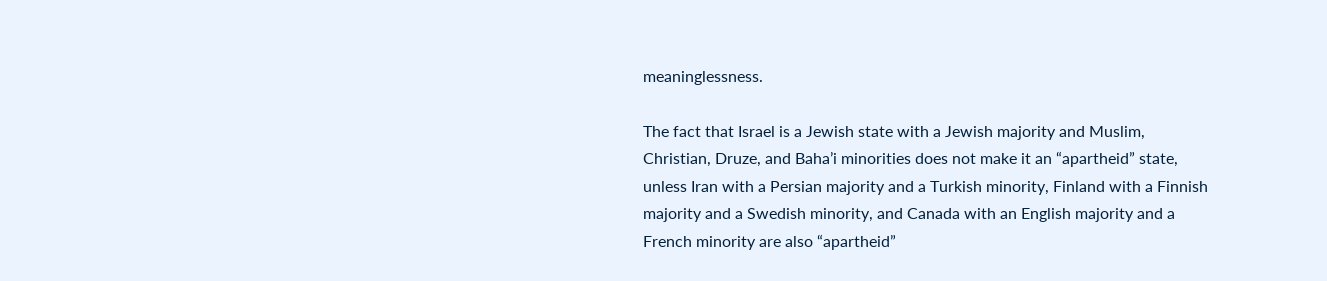meaninglessness.

The fact that Israel is a Jewish state with a Jewish majority and Muslim, Christian, Druze, and Baha’i minorities does not make it an “apartheid” state, unless Iran with a Persian majority and a Turkish minority, Finland with a Finnish majority and a Swedish minority, and Canada with an English majority and a French minority are also “apartheid”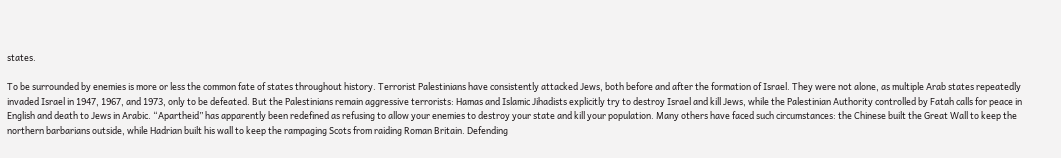states.

To be surrounded by enemies is more or less the common fate of states throughout history. Terrorist Palestinians have consistently attacked Jews, both before and after the formation of Israel. They were not alone, as multiple Arab states repeatedly invaded Israel in 1947, 1967, and 1973, only to be defeated. But the Palestinians remain aggressive terrorists: Hamas and Islamic Jihadists explicitly try to destroy Israel and kill Jews, while the Palestinian Authority controlled by Fatah calls for peace in English and death to Jews in Arabic. “Apartheid” has apparently been redefined as refusing to allow your enemies to destroy your state and kill your population. Many others have faced such circumstances: the Chinese built the Great Wall to keep the northern barbarians outside, while Hadrian built his wall to keep the rampaging Scots from raiding Roman Britain. Defending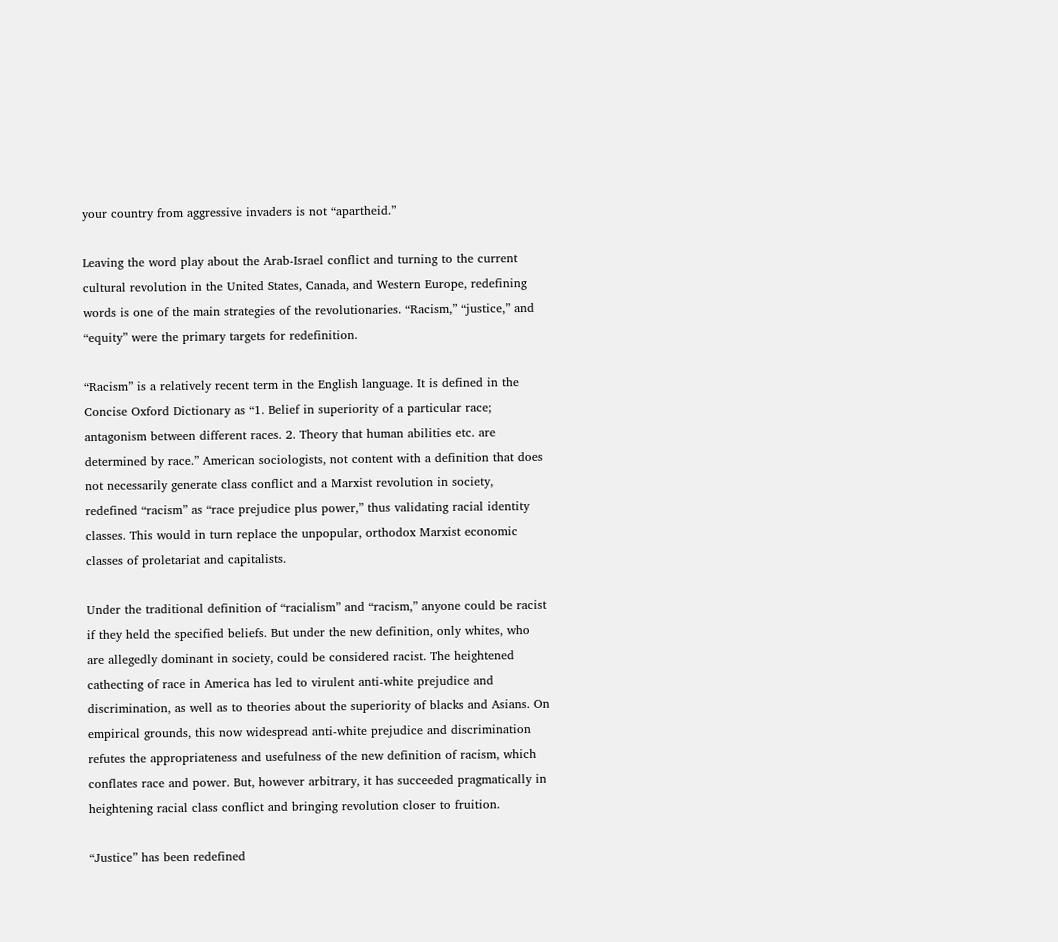your country from aggressive invaders is not “apartheid.”

Leaving the word play about the Arab-Israel conflict and turning to the current cultural revolution in the United States, Canada, and Western Europe, redefining words is one of the main strategies of the revolutionaries. “Racism,” “justice,” and “equity” were the primary targets for redefinition.

“Racism” is a relatively recent term in the English language. It is defined in the Concise Oxford Dictionary as “1. Belief in superiority of a particular race; antagonism between different races. 2. Theory that human abilities etc. are determined by race.” American sociologists, not content with a definition that does not necessarily generate class conflict and a Marxist revolution in society, redefined “racism” as “race prejudice plus power,” thus validating racial identity classes. This would in turn replace the unpopular, orthodox Marxist economic classes of proletariat and capitalists.

Under the traditional definition of “racialism” and “racism,” anyone could be racist if they held the specified beliefs. But under the new definition, only whites, who are allegedly dominant in society, could be considered racist. The heightened cathecting of race in America has led to virulent anti-white prejudice and discrimination, as well as to theories about the superiority of blacks and Asians. On empirical grounds, this now widespread anti-white prejudice and discrimination refutes the appropriateness and usefulness of the new definition of racism, which conflates race and power. But, however arbitrary, it has succeeded pragmatically in heightening racial class conflict and bringing revolution closer to fruition.

“Justice” has been redefined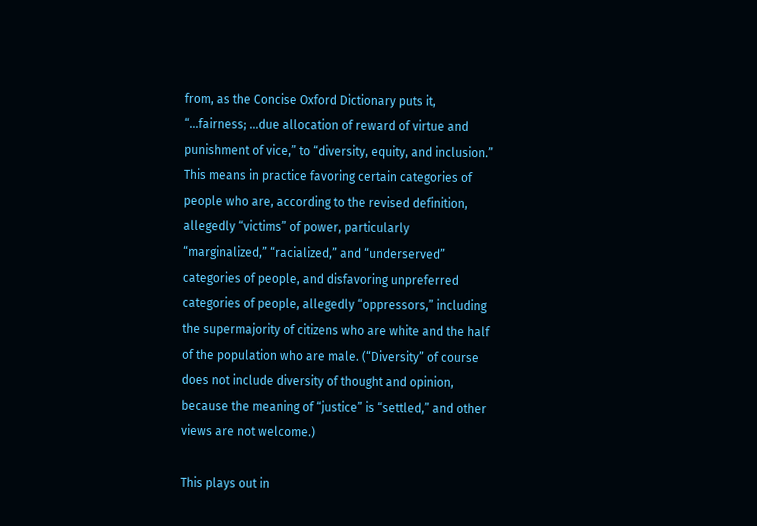from, as the Concise Oxford Dictionary puts it, “…fairness; …due allocation of reward of virtue and punishment of vice,” to “diversity, equity, and inclusion.” This means in practice favoring certain categories of people who are, according to the revised definition, allegedly “victims” of power, particularly “marginalized,” “racialized,” and “underserved” categories of people, and disfavoring unpreferred categories of people, allegedly “oppressors,” including the supermajority of citizens who are white and the half of the population who are male. (“Diversity” of course does not include diversity of thought and opinion, because the meaning of “justice” is “settled,” and other views are not welcome.)

This plays out in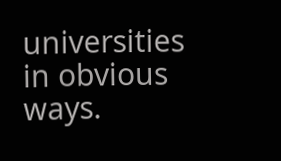universities in obvious ways.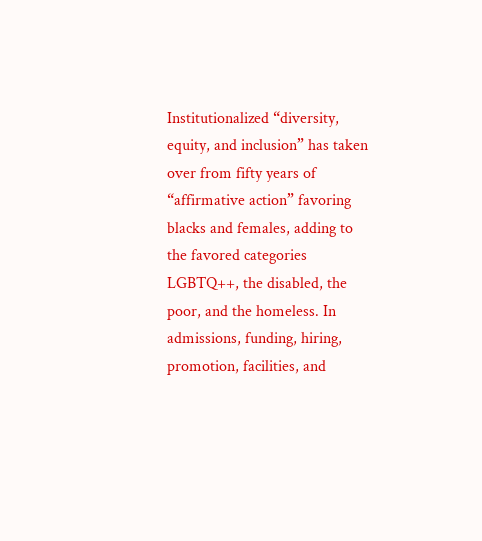Institutionalized “diversity, equity, and inclusion” has taken over from fifty years of “affirmative action” favoring blacks and females, adding to the favored categories LGBTQ++, the disabled, the poor, and the homeless. In admissions, funding, hiring, promotion, facilities, and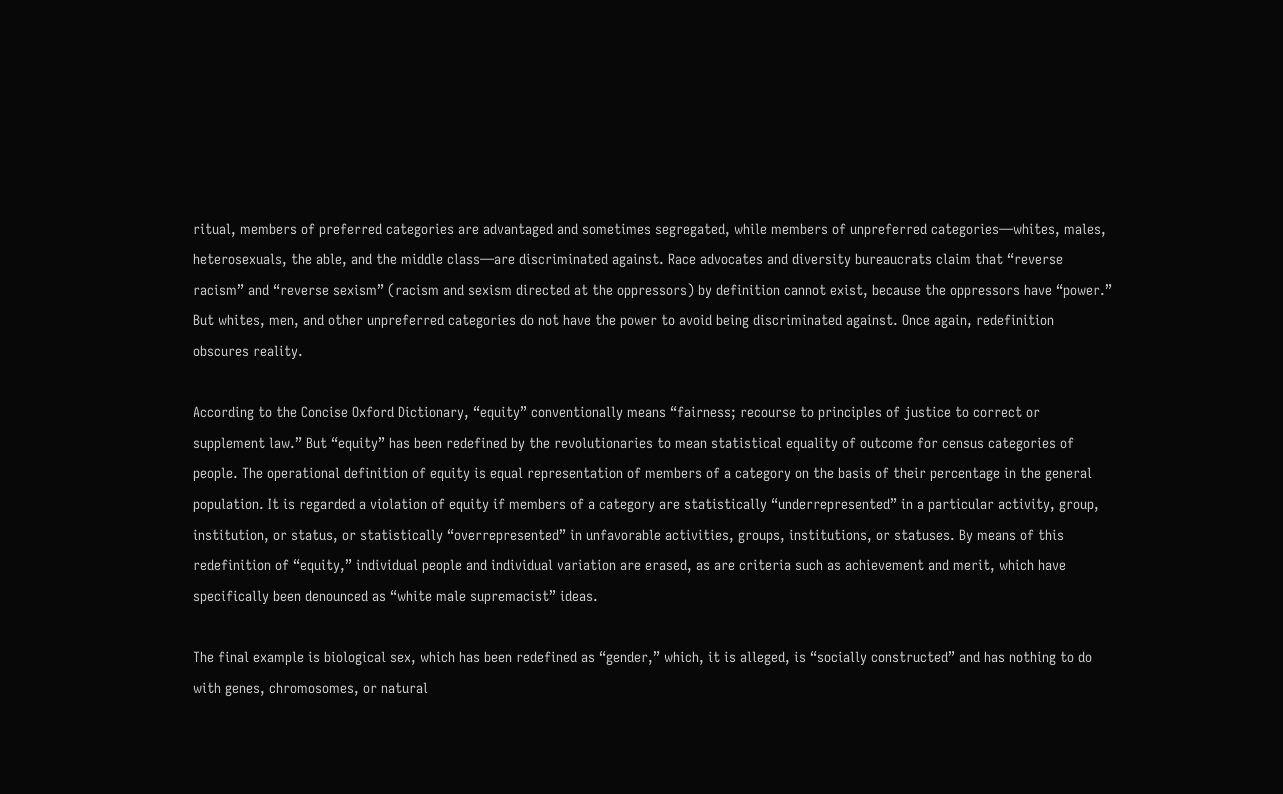ritual, members of preferred categories are advantaged and sometimes segregated, while members of unpreferred categories—whites, males, heterosexuals, the able, and the middle class—are discriminated against. Race advocates and diversity bureaucrats claim that “reverse racism” and “reverse sexism” (racism and sexism directed at the oppressors) by definition cannot exist, because the oppressors have “power.” But whites, men, and other unpreferred categories do not have the power to avoid being discriminated against. Once again, redefinition obscures reality.

According to the Concise Oxford Dictionary, “equity” conventionally means “fairness; recourse to principles of justice to correct or supplement law.” But “equity” has been redefined by the revolutionaries to mean statistical equality of outcome for census categories of people. The operational definition of equity is equal representation of members of a category on the basis of their percentage in the general population. It is regarded a violation of equity if members of a category are statistically “underrepresented” in a particular activity, group, institution, or status, or statistically “overrepresented” in unfavorable activities, groups, institutions, or statuses. By means of this redefinition of “equity,” individual people and individual variation are erased, as are criteria such as achievement and merit, which have specifically been denounced as “white male supremacist” ideas.

The final example is biological sex, which has been redefined as “gender,” which, it is alleged, is “socially constructed” and has nothing to do with genes, chromosomes, or natural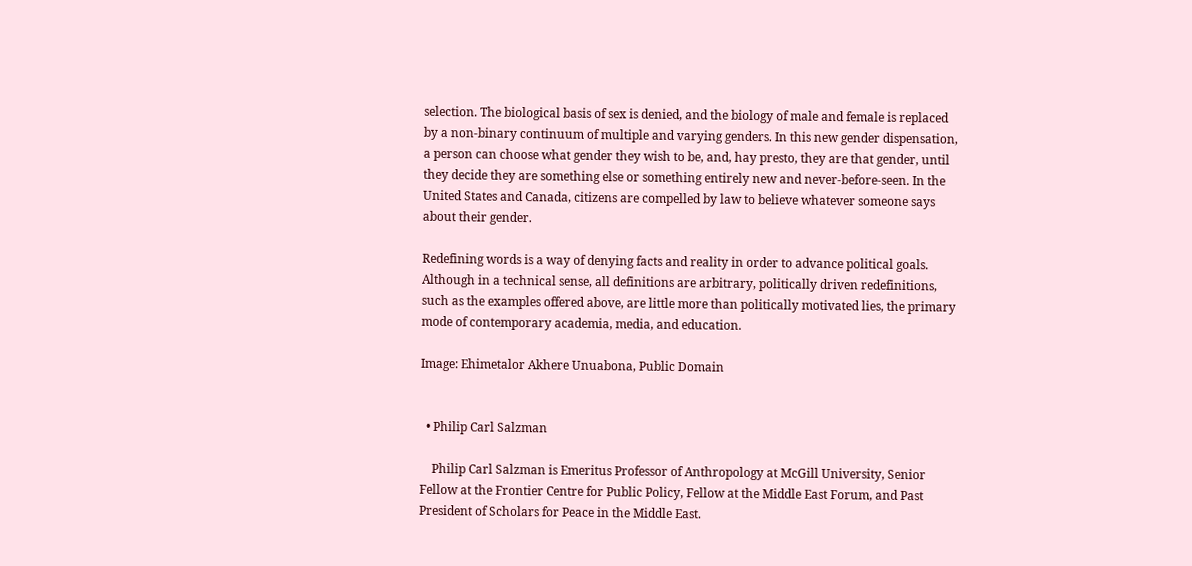selection. The biological basis of sex is denied, and the biology of male and female is replaced by a non-binary continuum of multiple and varying genders. In this new gender dispensation, a person can choose what gender they wish to be, and, hay presto, they are that gender, until they decide they are something else or something entirely new and never-before-seen. In the United States and Canada, citizens are compelled by law to believe whatever someone says about their gender.

Redefining words is a way of denying facts and reality in order to advance political goals. Although in a technical sense, all definitions are arbitrary, politically driven redefinitions, such as the examples offered above, are little more than politically motivated lies, the primary mode of contemporary academia, media, and education.

Image: Ehimetalor Akhere Unuabona, Public Domain


  • Philip Carl Salzman

    Philip Carl Salzman is Emeritus Professor of Anthropology at McGill University, Senior Fellow at the Frontier Centre for Public Policy, Fellow at the Middle East Forum, and Past President of Scholars for Peace in the Middle East.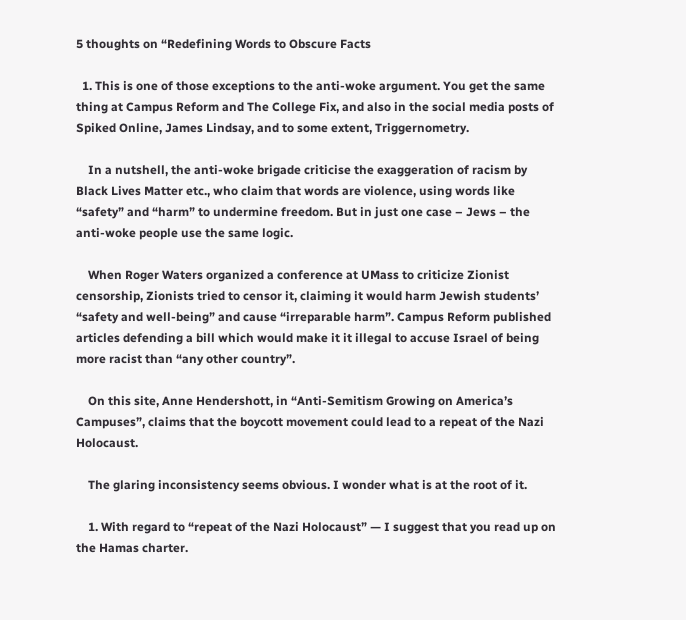5 thoughts on “Redefining Words to Obscure Facts

  1. This is one of those exceptions to the anti-woke argument. You get the same thing at Campus Reform and The College Fix, and also in the social media posts of Spiked Online, James Lindsay, and to some extent, Triggernometry.

    In a nutshell, the anti-woke brigade criticise the exaggeration of racism by Black Lives Matter etc., who claim that words are violence, using words like “safety” and “harm” to undermine freedom. But in just one case – Jews – the anti-woke people use the same logic.

    When Roger Waters organized a conference at UMass to criticize Zionist censorship, Zionists tried to censor it, claiming it would harm Jewish students’ “safety and well-being” and cause “irreparable harm”. Campus Reform published articles defending a bill which would make it it illegal to accuse Israel of being more racist than “any other country”.

    On this site, Anne Hendershott, in “Anti-Semitism Growing on America’s Campuses”, claims that the boycott movement could lead to a repeat of the Nazi Holocaust.

    The glaring inconsistency seems obvious. I wonder what is at the root of it.

    1. With regard to “repeat of the Nazi Holocaust” — I suggest that you read up on the Hamas charter.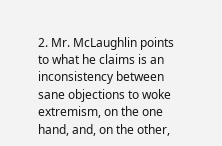2. Mr. McLaughlin points to what he claims is an inconsistency between sane objections to woke extremism, on the one hand, and, on the other,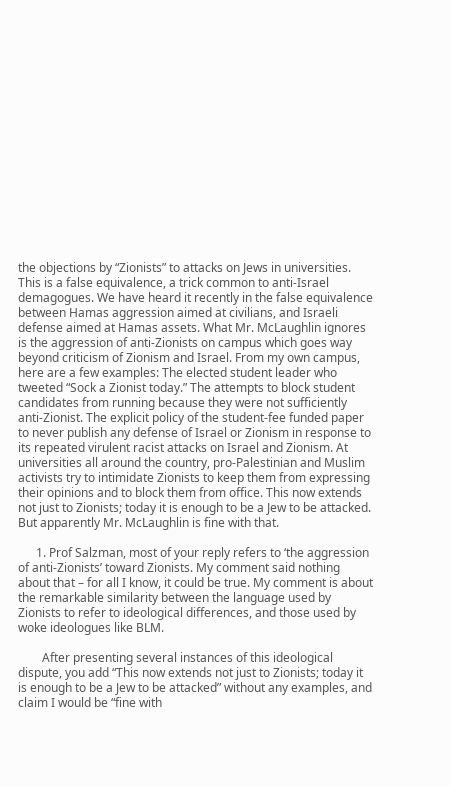the objections by “Zionists” to attacks on Jews in universities. This is a false equivalence, a trick common to anti-Israel demagogues. We have heard it recently in the false equivalence between Hamas aggression aimed at civilians, and Israeli defense aimed at Hamas assets. What Mr. McLaughlin ignores is the aggression of anti-Zionists on campus which goes way beyond criticism of Zionism and Israel. From my own campus, here are a few examples: The elected student leader who tweeted “Sock a Zionist today.” The attempts to block student candidates from running because they were not sufficiently anti-Zionist. The explicit policy of the student-fee funded paper to never publish any defense of Israel or Zionism in response to its repeated virulent racist attacks on Israel and Zionism. At universities all around the country, pro-Palestinian and Muslim activists try to intimidate Zionists to keep them from expressing their opinions and to block them from office. This now extends not just to Zionists; today it is enough to be a Jew to be attacked. But apparently Mr. McLaughlin is fine with that.

      1. Prof Salzman, most of your reply refers to ‘the aggression of anti-Zionists’ toward Zionists. My comment said nothing about that – for all I know, it could be true. My comment is about the remarkable similarity between the language used by Zionists to refer to ideological differences, and those used by woke ideologues like BLM.

        After presenting several instances of this ideological dispute, you add “This now extends not just to Zionists; today it is enough to be a Jew to be attacked” without any examples, and claim I would be “fine with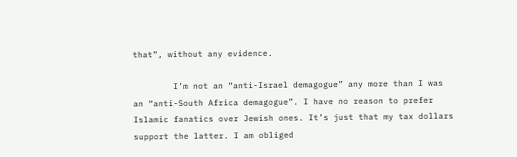that”, without any evidence.

        I’m not an “anti-Israel demagogue” any more than I was an “anti-South Africa demagogue”. I have no reason to prefer Islamic fanatics over Jewish ones. It’s just that my tax dollars support the latter. I am obliged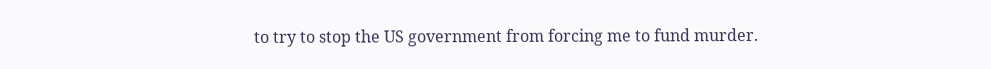to try to stop the US government from forcing me to fund murder.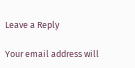Leave a Reply

Your email address will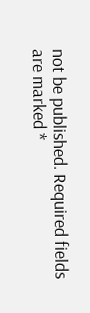not be published. Required fields are marked *